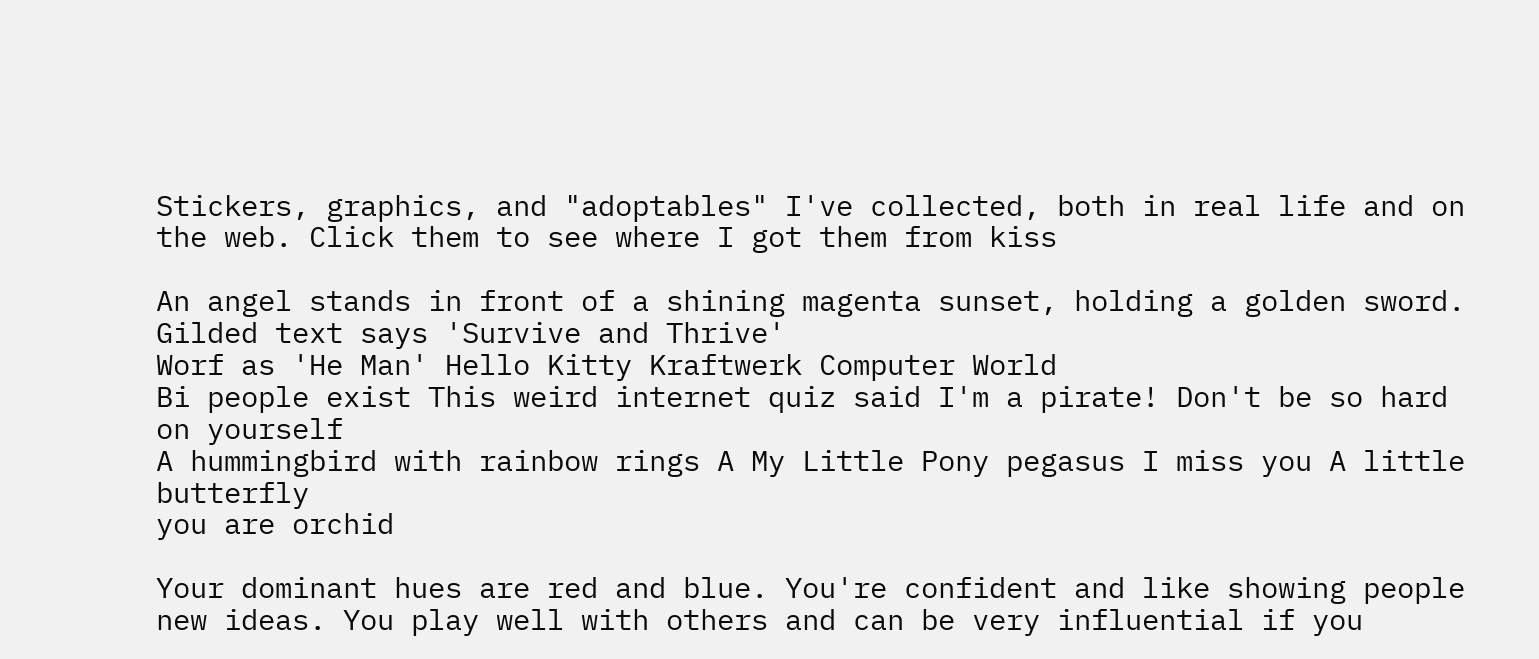Stickers, graphics, and "adoptables" I've collected, both in real life and on the web. Click them to see where I got them from kiss

An angel stands in front of a shining magenta sunset, holding a golden sword. Gilded text says 'Survive and Thrive'
Worf as 'He Man' Hello Kitty Kraftwerk Computer World
Bi people exist This weird internet quiz said I'm a pirate! Don't be so hard on yourself
A hummingbird with rainbow rings A My Little Pony pegasus I miss you A little butterfly
you are orchid

Your dominant hues are red and blue. You're confident and like showing people new ideas. You play well with others and can be very influential if you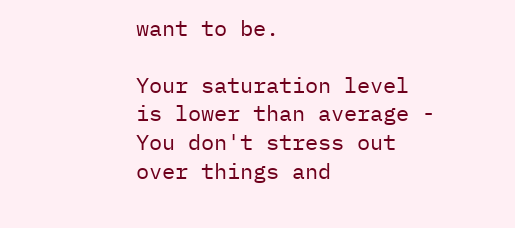want to be.

Your saturation level is lower than average - You don't stress out over things and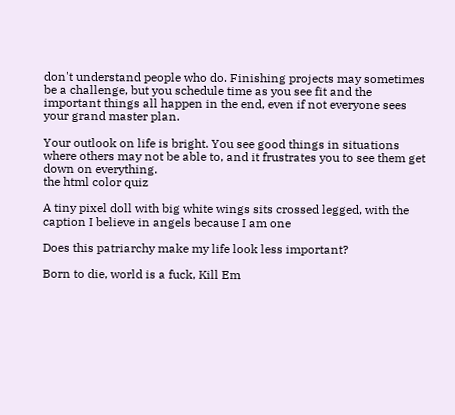don't understand people who do. Finishing projects may sometimes be a challenge, but you schedule time as you see fit and the important things all happen in the end, even if not everyone sees your grand master plan.

Your outlook on life is bright. You see good things in situations where others may not be able to, and it frustrates you to see them get down on everything.
the html color quiz

A tiny pixel doll with big white wings sits crossed legged, with the caption I believe in angels because I am one

Does this patriarchy make my life look less important?

Born to die, world is a fuck, Kill Em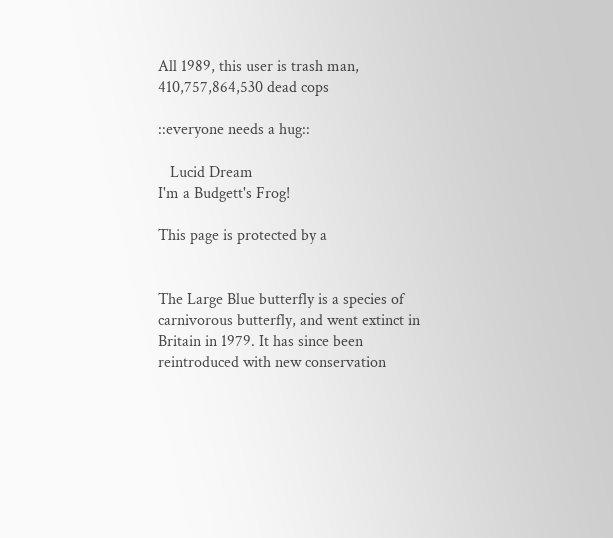All 1989, this user is trash man, 410,757,864,530 dead cops

::everyone needs a hug::

   Lucid Dream
I'm a Budgett's Frog!

This page is protected by a


The Large Blue butterfly is a species of carnivorous butterfly, and went extinct in Britain in 1979. It has since been reintroduced with new conservation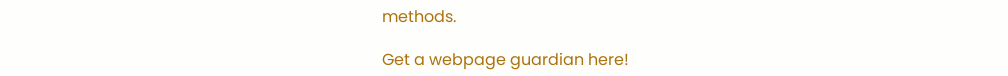methods.

Get a webpage guardian here!